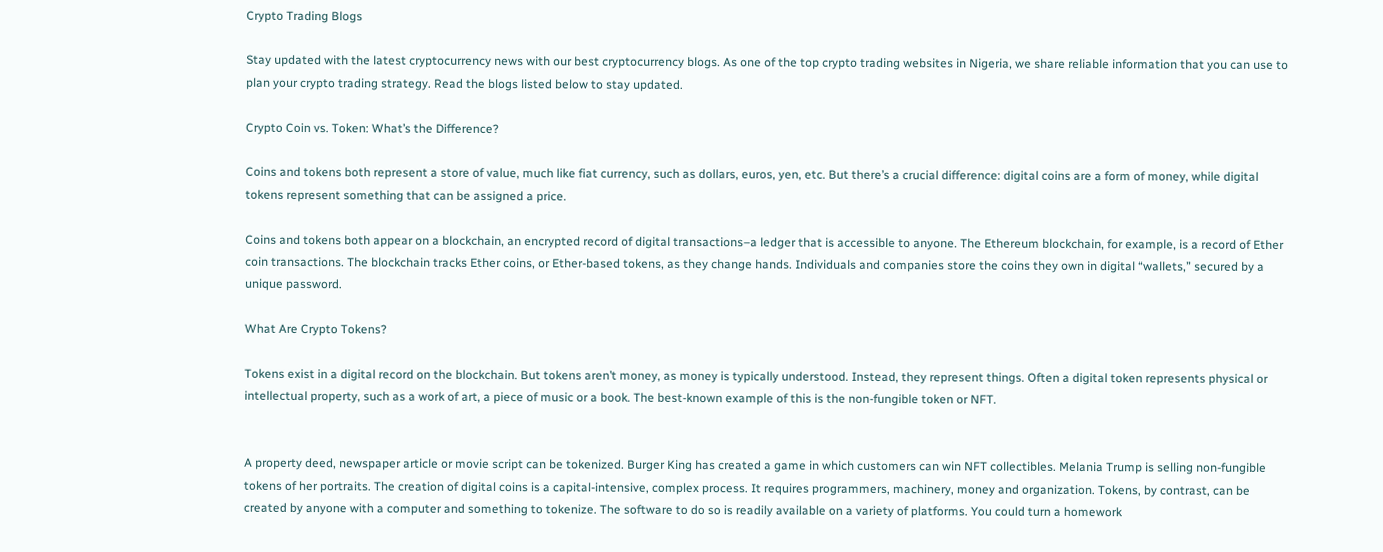Crypto Trading Blogs

Stay updated with the latest cryptocurrency news with our best cryptocurrency blogs. As one of the top crypto trading websites in Nigeria, we share reliable information that you can use to plan your crypto trading strategy. Read the blogs listed below to stay updated.

Crypto Coin vs. Token: What’s the Difference?

Coins and tokens both represent a store of value, much like fiat currency, such as dollars, euros, yen, etc. But there’s a crucial difference: digital coins are a form of money, while digital tokens represent something that can be assigned a price.

Coins and tokens both appear on a blockchain, an encrypted record of digital transactions–a ledger that is accessible to anyone. The Ethereum blockchain, for example, is a record of Ether coin transactions. The blockchain tracks Ether coins, or Ether-based tokens, as they change hands. Individuals and companies store the coins they own in digital “wallets,” secured by a unique password.

What Are Crypto Tokens?

Tokens exist in a digital record on the blockchain. But tokens aren’t money, as money is typically understood. Instead, they represent things. Often a digital token represents physical or intellectual property, such as a work of art, a piece of music or a book. The best-known example of this is the non-fungible token or NFT.


A property deed, newspaper article or movie script can be tokenized. Burger King has created a game in which customers can win NFT collectibles. Melania Trump is selling non-fungible tokens of her portraits. The creation of digital coins is a capital-intensive, complex process. It requires programmers, machinery, money and organization. Tokens, by contrast, can be created by anyone with a computer and something to tokenize. The software to do so is readily available on a variety of platforms. You could turn a homework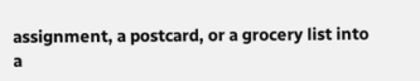assignment, a postcard, or a grocery list into a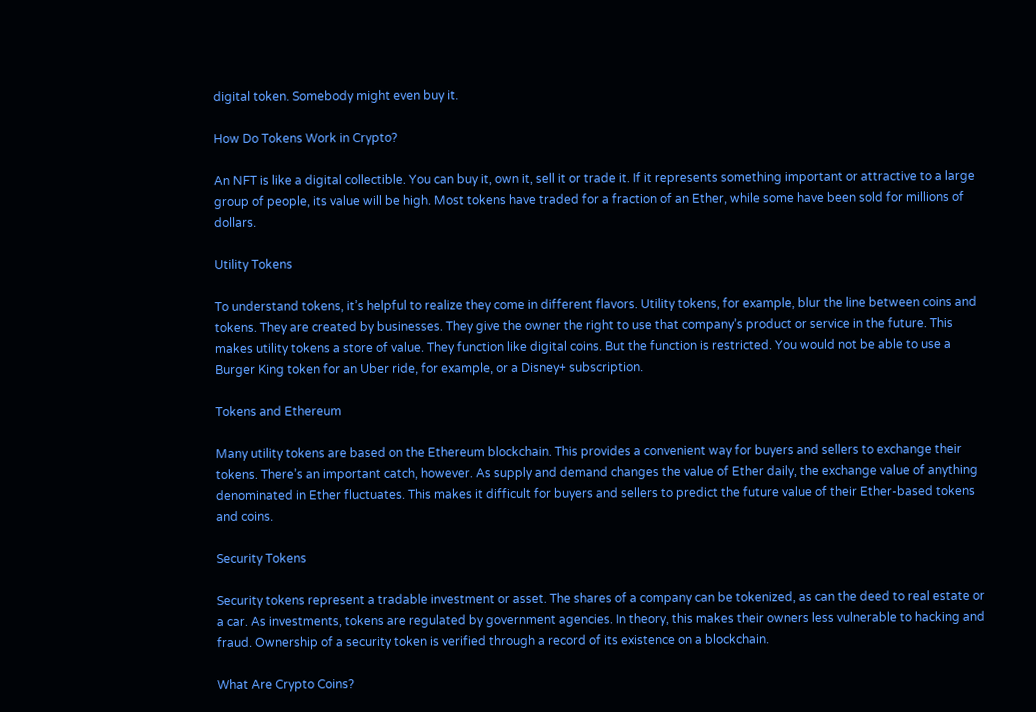digital token. Somebody might even buy it.

How Do Tokens Work in Crypto?

An NFT is like a digital collectible. You can buy it, own it, sell it or trade it. If it represents something important or attractive to a large group of people, its value will be high. Most tokens have traded for a fraction of an Ether, while some have been sold for millions of dollars.

Utility Tokens

To understand tokens, it’s helpful to realize they come in different flavors. Utility tokens, for example, blur the line between coins and tokens. They are created by businesses. They give the owner the right to use that company’s product or service in the future. This makes utility tokens a store of value. They function like digital coins. But the function is restricted. You would not be able to use a Burger King token for an Uber ride, for example, or a Disney+ subscription.

Tokens and Ethereum

Many utility tokens are based on the Ethereum blockchain. This provides a convenient way for buyers and sellers to exchange their tokens. There’s an important catch, however. As supply and demand changes the value of Ether daily, the exchange value of anything denominated in Ether fluctuates. This makes it difficult for buyers and sellers to predict the future value of their Ether-based tokens and coins.

Security Tokens

Security tokens represent a tradable investment or asset. The shares of a company can be tokenized, as can the deed to real estate or a car. As investments, tokens are regulated by government agencies. In theory, this makes their owners less vulnerable to hacking and fraud. Ownership of a security token is verified through a record of its existence on a blockchain.

What Are Crypto Coins?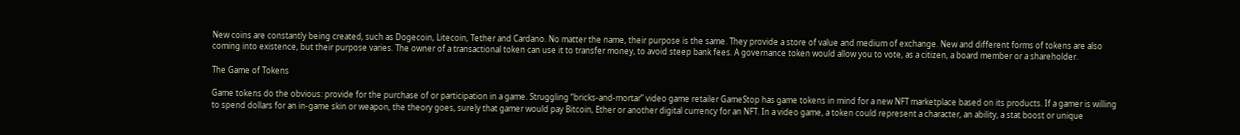New coins are constantly being created, such as Dogecoin, Litecoin, Tether and Cardano. No matter the name, their purpose is the same. They provide a store of value and medium of exchange. New and different forms of tokens are also coming into existence, but their purpose varies. The owner of a transactional token can use it to transfer money, to avoid steep bank fees. A governance token would allow you to vote, as a citizen, a board member or a shareholder.

The Game of Tokens

Game tokens do the obvious: provide for the purchase of or participation in a game. Struggling “bricks-and-mortar” video game retailer GameStop has game tokens in mind for a new NFT marketplace based on its products. If a gamer is willing to spend dollars for an in-game skin or weapon, the theory goes, surely that gamer would pay Bitcoin, Ether or another digital currency for an NFT. In a video game, a token could represent a character, an ability, a stat boost or unique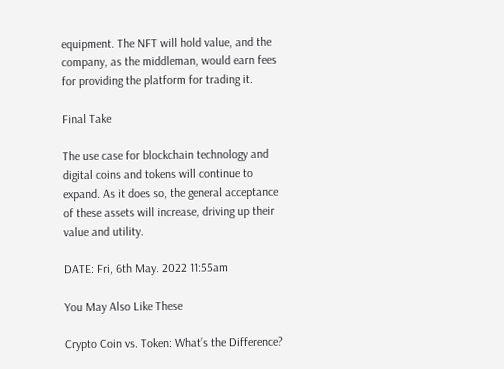equipment. The NFT will hold value, and the company, as the middleman, would earn fees for providing the platform for trading it.

Final Take

The use case for blockchain technology and digital coins and tokens will continue to expand. As it does so, the general acceptance of these assets will increase, driving up their value and utility.

DATE: Fri, 6th May. 2022 11:55am

You May Also Like These

Crypto Coin vs. Token: What’s the Difference?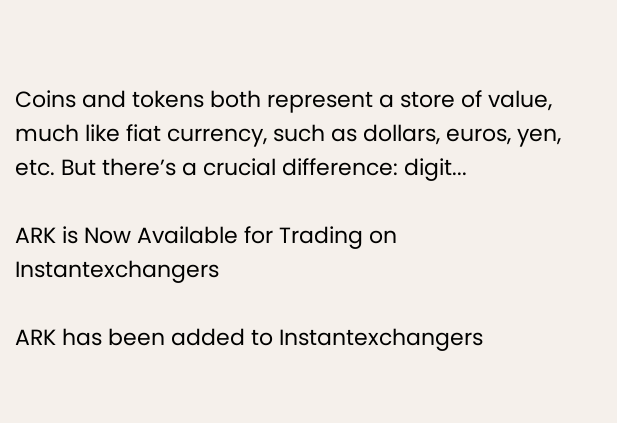Coins and tokens both represent a store of value, much like fiat currency, such as dollars, euros, yen, etc. But there’s a crucial difference: digit...

ARK is Now Available for Trading on Instantexchangers

ARK has been added to Instantexchangers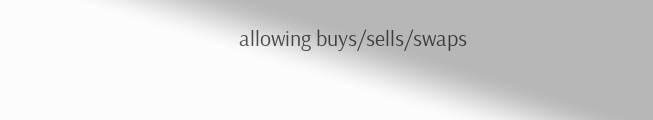allowing buys/sells/swaps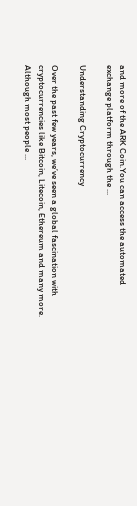and more of the ARK Coin.You can access the automated exchange platform through the ...

Understanding Cryptocurrency

Over the past few years, we’ve seen a global fascination with cryptocurrencies like Bitcoin, Litecoin, Ethereum and many more. Although most people ...